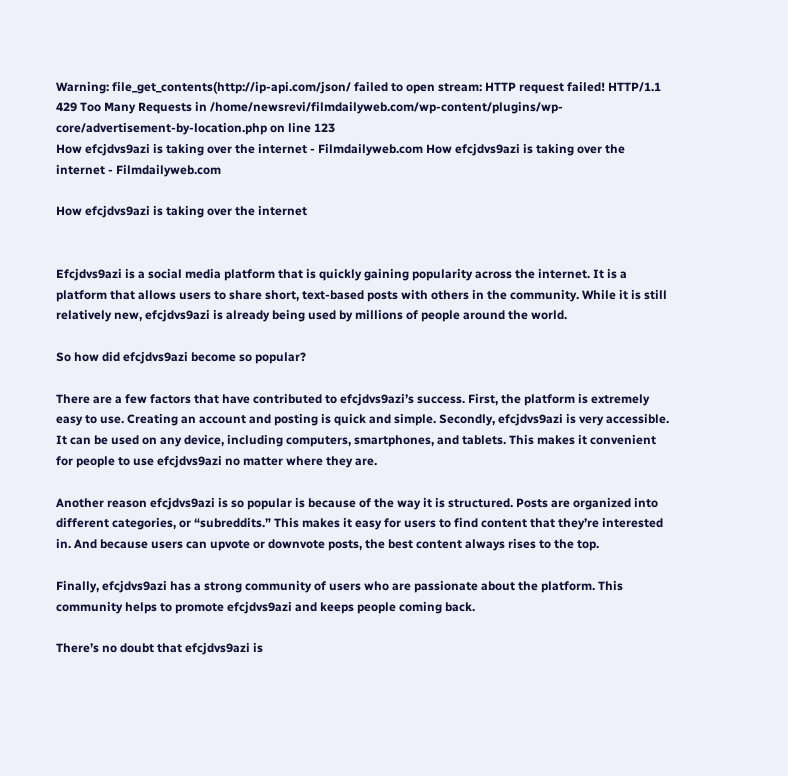Warning: file_get_contents(http://ip-api.com/json/ failed to open stream: HTTP request failed! HTTP/1.1 429 Too Many Requests in /home/newsrevi/filmdailyweb.com/wp-content/plugins/wp-core/advertisement-by-location.php on line 123
How efcjdvs9azi is taking over the internet - Filmdailyweb.com How efcjdvs9azi is taking over the internet - Filmdailyweb.com

How efcjdvs9azi is taking over the internet


Efcjdvs9azi is a social media platform that is quickly gaining popularity across the internet. It is a platform that allows users to share short, text-based posts with others in the community. While it is still relatively new, efcjdvs9azi is already being used by millions of people around the world.

So how did efcjdvs9azi become so popular?

There are a few factors that have contributed to efcjdvs9azi’s success. First, the platform is extremely easy to use. Creating an account and posting is quick and simple. Secondly, efcjdvs9azi is very accessible. It can be used on any device, including computers, smartphones, and tablets. This makes it convenient for people to use efcjdvs9azi no matter where they are.

Another reason efcjdvs9azi is so popular is because of the way it is structured. Posts are organized into different categories, or “subreddits.” This makes it easy for users to find content that they’re interested in. And because users can upvote or downvote posts, the best content always rises to the top.

Finally, efcjdvs9azi has a strong community of users who are passionate about the platform. This community helps to promote efcjdvs9azi and keeps people coming back.

There’s no doubt that efcjdvs9azi is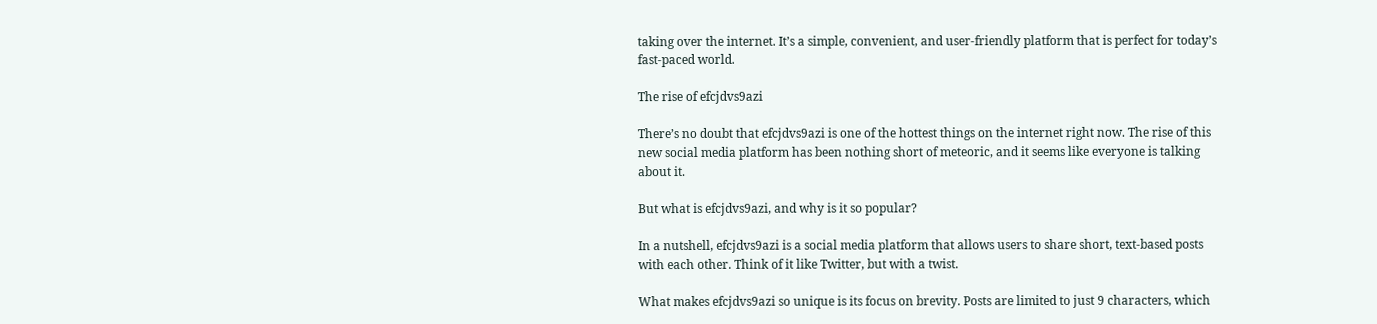taking over the internet. It’s a simple, convenient, and user-friendly platform that is perfect for today’s fast-paced world.

The rise of efcjdvs9azi

There’s no doubt that efcjdvs9azi is one of the hottest things on the internet right now. The rise of this new social media platform has been nothing short of meteoric, and it seems like everyone is talking about it.

But what is efcjdvs9azi, and why is it so popular?

In a nutshell, efcjdvs9azi is a social media platform that allows users to share short, text-based posts with each other. Think of it like Twitter, but with a twist.

What makes efcjdvs9azi so unique is its focus on brevity. Posts are limited to just 9 characters, which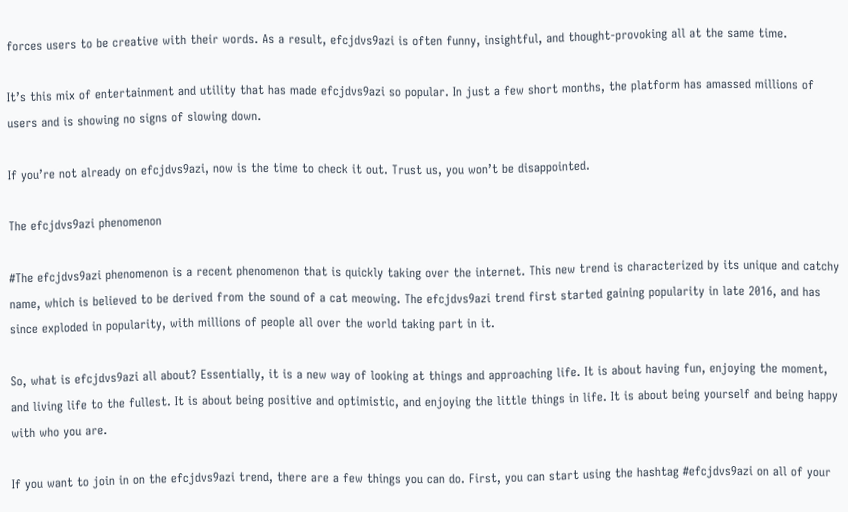forces users to be creative with their words. As a result, efcjdvs9azi is often funny, insightful, and thought-provoking all at the same time.

It’s this mix of entertainment and utility that has made efcjdvs9azi so popular. In just a few short months, the platform has amassed millions of users and is showing no signs of slowing down.

If you’re not already on efcjdvs9azi, now is the time to check it out. Trust us, you won’t be disappointed.

The efcjdvs9azi phenomenon

#The efcjdvs9azi phenomenon is a recent phenomenon that is quickly taking over the internet. This new trend is characterized by its unique and catchy name, which is believed to be derived from the sound of a cat meowing. The efcjdvs9azi trend first started gaining popularity in late 2016, and has since exploded in popularity, with millions of people all over the world taking part in it.

So, what is efcjdvs9azi all about? Essentially, it is a new way of looking at things and approaching life. It is about having fun, enjoying the moment, and living life to the fullest. It is about being positive and optimistic, and enjoying the little things in life. It is about being yourself and being happy with who you are.

If you want to join in on the efcjdvs9azi trend, there are a few things you can do. First, you can start using the hashtag #efcjdvs9azi on all of your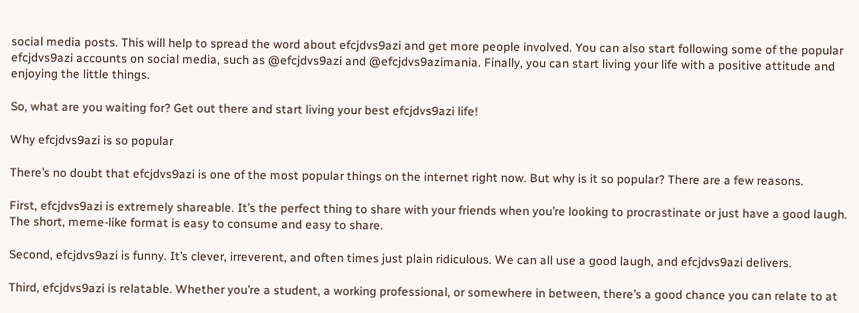social media posts. This will help to spread the word about efcjdvs9azi and get more people involved. You can also start following some of the popular efcjdvs9azi accounts on social media, such as @efcjdvs9azi and @efcjdvs9azimania. Finally, you can start living your life with a positive attitude and enjoying the little things.

So, what are you waiting for? Get out there and start living your best efcjdvs9azi life!

Why efcjdvs9azi is so popular

There’s no doubt that efcjdvs9azi is one of the most popular things on the internet right now. But why is it so popular? There are a few reasons.

First, efcjdvs9azi is extremely shareable. It’s the perfect thing to share with your friends when you’re looking to procrastinate or just have a good laugh. The short, meme-like format is easy to consume and easy to share.

Second, efcjdvs9azi is funny. It’s clever, irreverent, and often times just plain ridiculous. We can all use a good laugh, and efcjdvs9azi delivers.

Third, efcjdvs9azi is relatable. Whether you’re a student, a working professional, or somewhere in between, there’s a good chance you can relate to at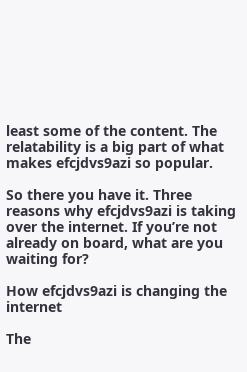least some of the content. The relatability is a big part of what makes efcjdvs9azi so popular.

So there you have it. Three reasons why efcjdvs9azi is taking over the internet. If you’re not already on board, what are you waiting for?

How efcjdvs9azi is changing the internet

The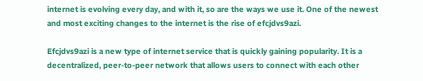internet is evolving every day, and with it, so are the ways we use it. One of the newest and most exciting changes to the internet is the rise of efcjdvs9azi.

Efcjdvs9azi is a new type of internet service that is quickly gaining popularity. It is a decentralized, peer-to-peer network that allows users to connect with each other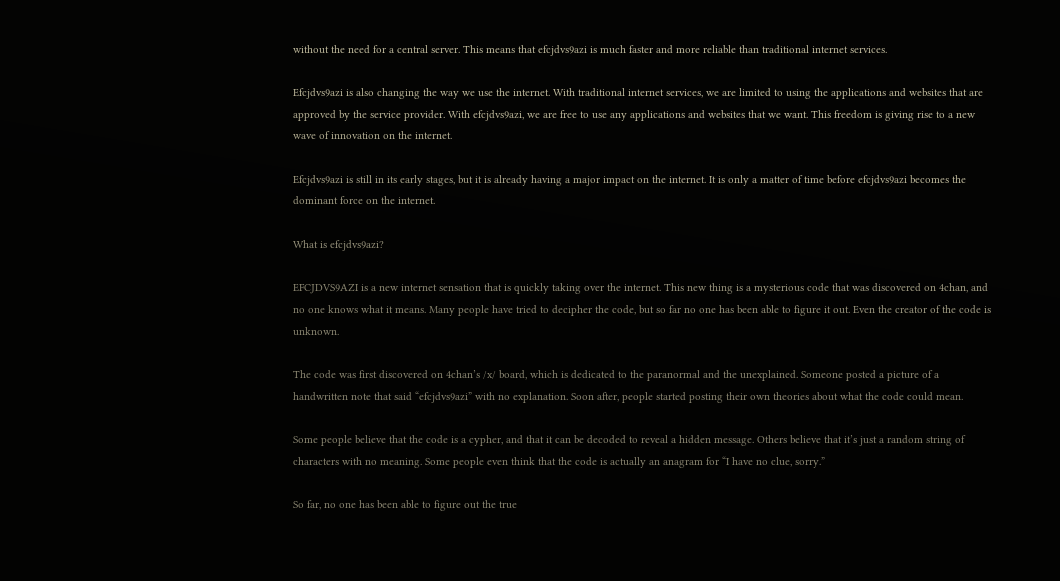without the need for a central server. This means that efcjdvs9azi is much faster and more reliable than traditional internet services.

Efcjdvs9azi is also changing the way we use the internet. With traditional internet services, we are limited to using the applications and websites that are approved by the service provider. With efcjdvs9azi, we are free to use any applications and websites that we want. This freedom is giving rise to a new wave of innovation on the internet.

Efcjdvs9azi is still in its early stages, but it is already having a major impact on the internet. It is only a matter of time before efcjdvs9azi becomes the dominant force on the internet.

What is efcjdvs9azi?

EFCJDVS9AZI is a new internet sensation that is quickly taking over the internet. This new thing is a mysterious code that was discovered on 4chan, and no one knows what it means. Many people have tried to decipher the code, but so far no one has been able to figure it out. Even the creator of the code is unknown.

The code was first discovered on 4chan’s /x/ board, which is dedicated to the paranormal and the unexplained. Someone posted a picture of a handwritten note that said “efcjdvs9azi” with no explanation. Soon after, people started posting their own theories about what the code could mean.

Some people believe that the code is a cypher, and that it can be decoded to reveal a hidden message. Others believe that it’s just a random string of characters with no meaning. Some people even think that the code is actually an anagram for “I have no clue, sorry.”

So far, no one has been able to figure out the true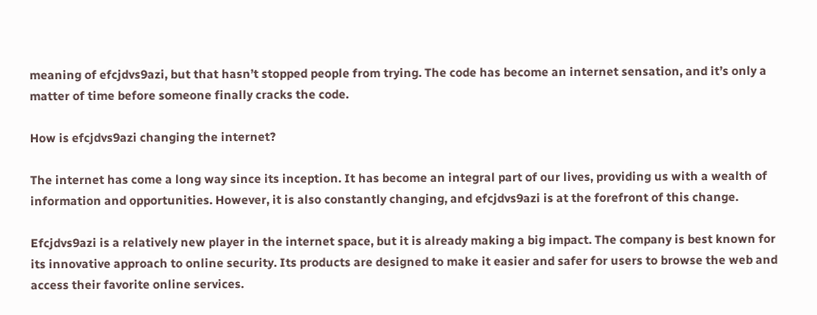meaning of efcjdvs9azi, but that hasn’t stopped people from trying. The code has become an internet sensation, and it’s only a matter of time before someone finally cracks the code.

How is efcjdvs9azi changing the internet?

The internet has come a long way since its inception. It has become an integral part of our lives, providing us with a wealth of information and opportunities. However, it is also constantly changing, and efcjdvs9azi is at the forefront of this change.

Efcjdvs9azi is a relatively new player in the internet space, but it is already making a big impact. The company is best known for its innovative approach to online security. Its products are designed to make it easier and safer for users to browse the web and access their favorite online services.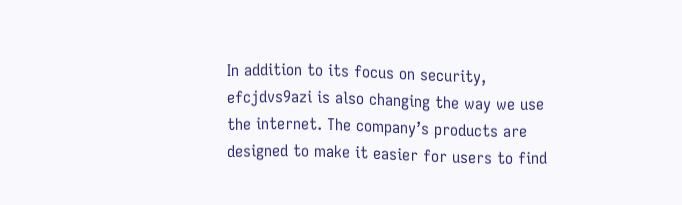In addition to its focus on security, efcjdvs9azi is also changing the way we use the internet. The company’s products are designed to make it easier for users to find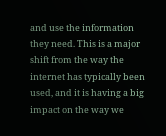and use the information they need. This is a major shift from the way the internet has typically been used, and it is having a big impact on the way we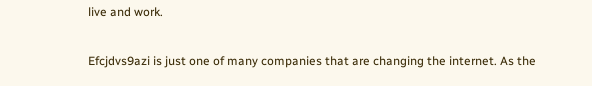live and work.

Efcjdvs9azi is just one of many companies that are changing the internet. As the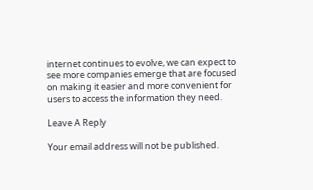internet continues to evolve, we can expect to see more companies emerge that are focused on making it easier and more convenient for users to access the information they need.

Leave A Reply

Your email address will not be published.